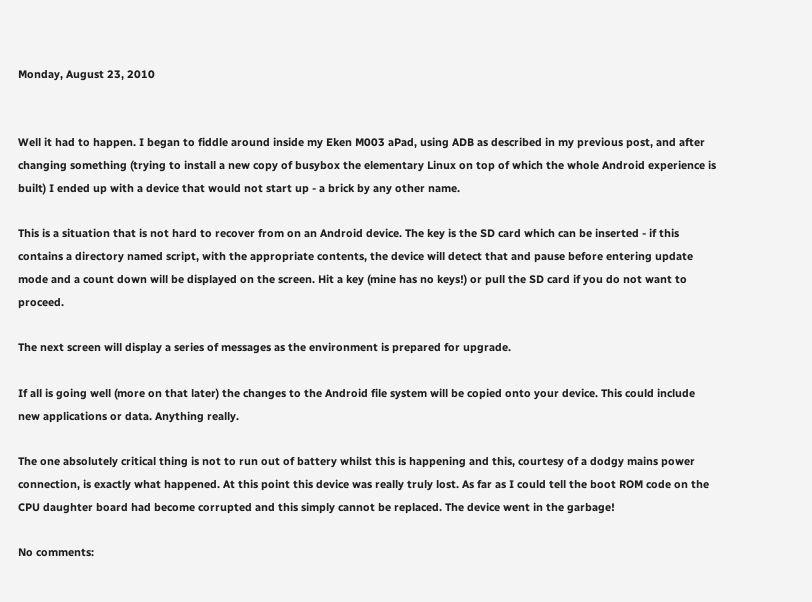Monday, August 23, 2010


Well it had to happen. I began to fiddle around inside my Eken M003 aPad, using ADB as described in my previous post, and after changing something (trying to install a new copy of busybox the elementary Linux on top of which the whole Android experience is built) I ended up with a device that would not start up - a brick by any other name.

This is a situation that is not hard to recover from on an Android device. The key is the SD card which can be inserted - if this contains a directory named script, with the appropriate contents, the device will detect that and pause before entering update mode and a count down will be displayed on the screen. Hit a key (mine has no keys!) or pull the SD card if you do not want to proceed.

The next screen will display a series of messages as the environment is prepared for upgrade.

If all is going well (more on that later) the changes to the Android file system will be copied onto your device. This could include new applications or data. Anything really.

The one absolutely critical thing is not to run out of battery whilst this is happening and this, courtesy of a dodgy mains power connection, is exactly what happened. At this point this device was really truly lost. As far as I could tell the boot ROM code on the CPU daughter board had become corrupted and this simply cannot be replaced. The device went in the garbage!

No comments: